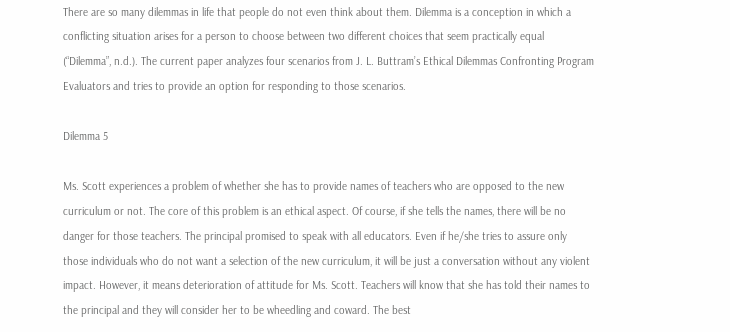There are so many dilemmas in life that people do not even think about them. Dilemma is a conception in which a conflicting situation arises for a person to choose between two different choices that seem practically equal (“Dilemma”, n.d.). The current paper analyzes four scenarios from J. L. Buttram’s Ethical Dilemmas Confronting Program Evaluators and tries to provide an option for responding to those scenarios.

Dilemma 5

Ms. Scott experiences a problem of whether she has to provide names of teachers who are opposed to the new curriculum or not. The core of this problem is an ethical aspect. Of course, if she tells the names, there will be no danger for those teachers. The principal promised to speak with all educators. Even if he/she tries to assure only those individuals who do not want a selection of the new curriculum, it will be just a conversation without any violent impact. However, it means deterioration of attitude for Ms. Scott. Teachers will know that she has told their names to the principal and they will consider her to be wheedling and coward. The best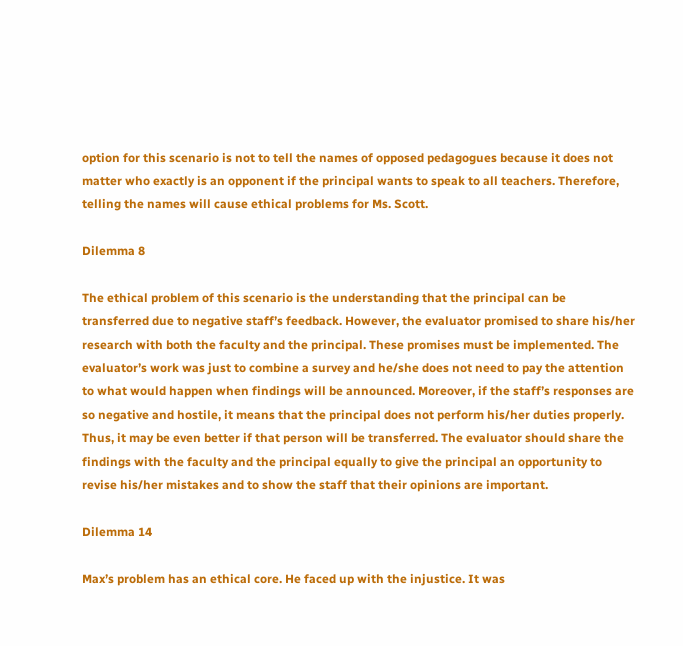option for this scenario is not to tell the names of opposed pedagogues because it does not matter who exactly is an opponent if the principal wants to speak to all teachers. Therefore, telling the names will cause ethical problems for Ms. Scott.

Dilemma 8

The ethical problem of this scenario is the understanding that the principal can be transferred due to negative staff’s feedback. However, the evaluator promised to share his/her research with both the faculty and the principal. These promises must be implemented. The evaluator’s work was just to combine a survey and he/she does not need to pay the attention to what would happen when findings will be announced. Moreover, if the staff’s responses are so negative and hostile, it means that the principal does not perform his/her duties properly. Thus, it may be even better if that person will be transferred. The evaluator should share the findings with the faculty and the principal equally to give the principal an opportunity to revise his/her mistakes and to show the staff that their opinions are important.

Dilemma 14

Max’s problem has an ethical core. He faced up with the injustice. It was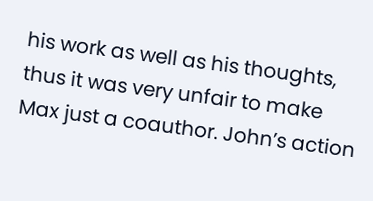his work as well as his thoughts, thus it was very unfair to make Max just a coauthor. John’s action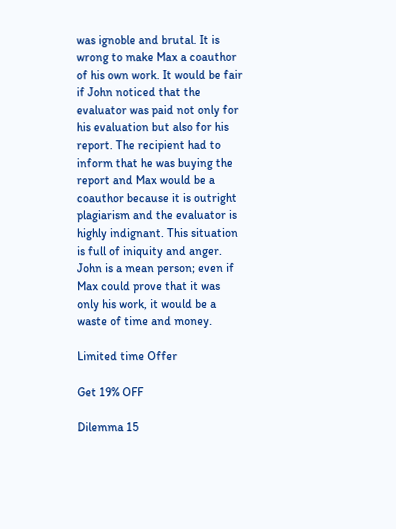was ignoble and brutal. It is wrong to make Max a coauthor of his own work. It would be fair if John noticed that the evaluator was paid not only for his evaluation but also for his report. The recipient had to inform that he was buying the report and Max would be a coauthor because it is outright plagiarism and the evaluator is highly indignant. This situation is full of iniquity and anger. John is a mean person; even if Max could prove that it was only his work, it would be a waste of time and money.

Limited time Offer

Get 19% OFF

Dilemma 15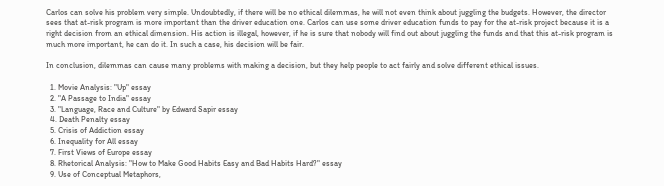Carlos can solve his problem very simple. Undoubtedly, if there will be no ethical dilemmas, he will not even think about juggling the budgets. However, the director sees that at-risk program is more important than the driver education one. Carlos can use some driver education funds to pay for the at-risk project because it is a right decision from an ethical dimension. His action is illegal, however, if he is sure that nobody will find out about juggling the funds and that this at-risk program is much more important, he can do it. In such a case, his decision will be fair.

In conclusion, dilemmas can cause many problems with making a decision, but they help people to act fairly and solve different ethical issues.

  1. Movie Analysis: "Up" essay
  2. "A Passage to India" essay
  3. "Language, Race and Culture" by Edward Sapir essay
  4. Death Penalty essay
  5. Crisis of Addiction essay
  6. Inequality for All essay
  7. First Views of Europe essay
  8. Rhetorical Analysis: "How to Make Good Habits Easy and Bad Habits Hard?" essay
  9. Use of Conceptual Metaphors,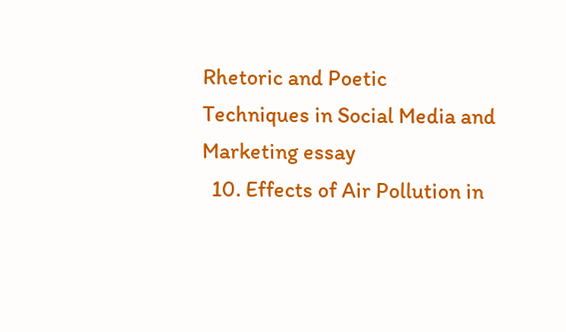Rhetoric and Poetic Techniques in Social Media and Marketing essay
  10. Effects of Air Pollution in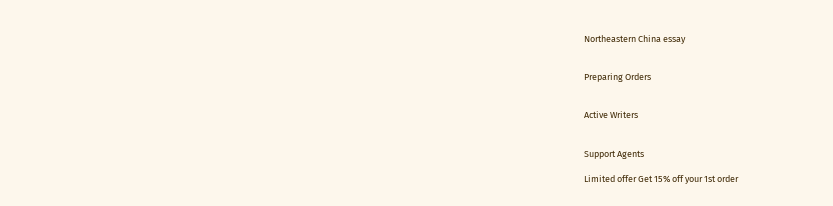Northeastern China essay


Preparing Orders


Active Writers


Support Agents

Limited offer Get 15% off your 1st order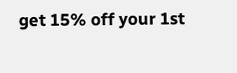get 15% off your 1st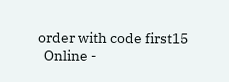order with code first15
  Online -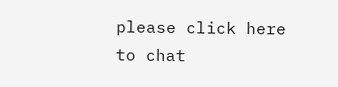please click here to chat